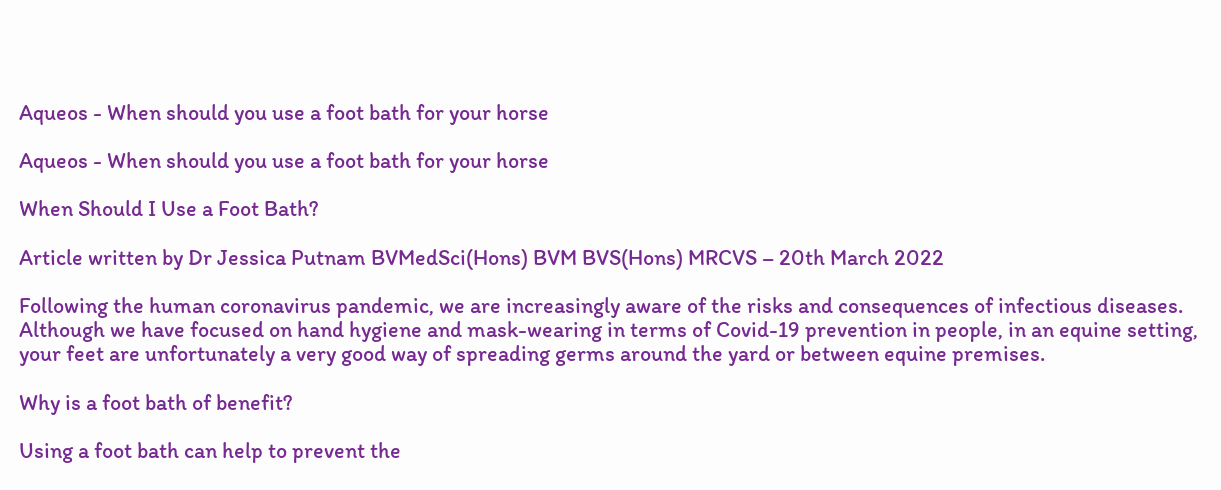Aqueos - When should you use a foot bath for your horse

Aqueos - When should you use a foot bath for your horse

When Should I Use a Foot Bath?

Article written by Dr Jessica Putnam BVMedSci(Hons) BVM BVS(Hons) MRCVS – 20th March 2022

Following the human coronavirus pandemic, we are increasingly aware of the risks and consequences of infectious diseases. Although we have focused on hand hygiene and mask-wearing in terms of Covid-19 prevention in people, in an equine setting, your feet are unfortunately a very good way of spreading germs around the yard or between equine premises.

Why is a foot bath of benefit?

Using a foot bath can help to prevent the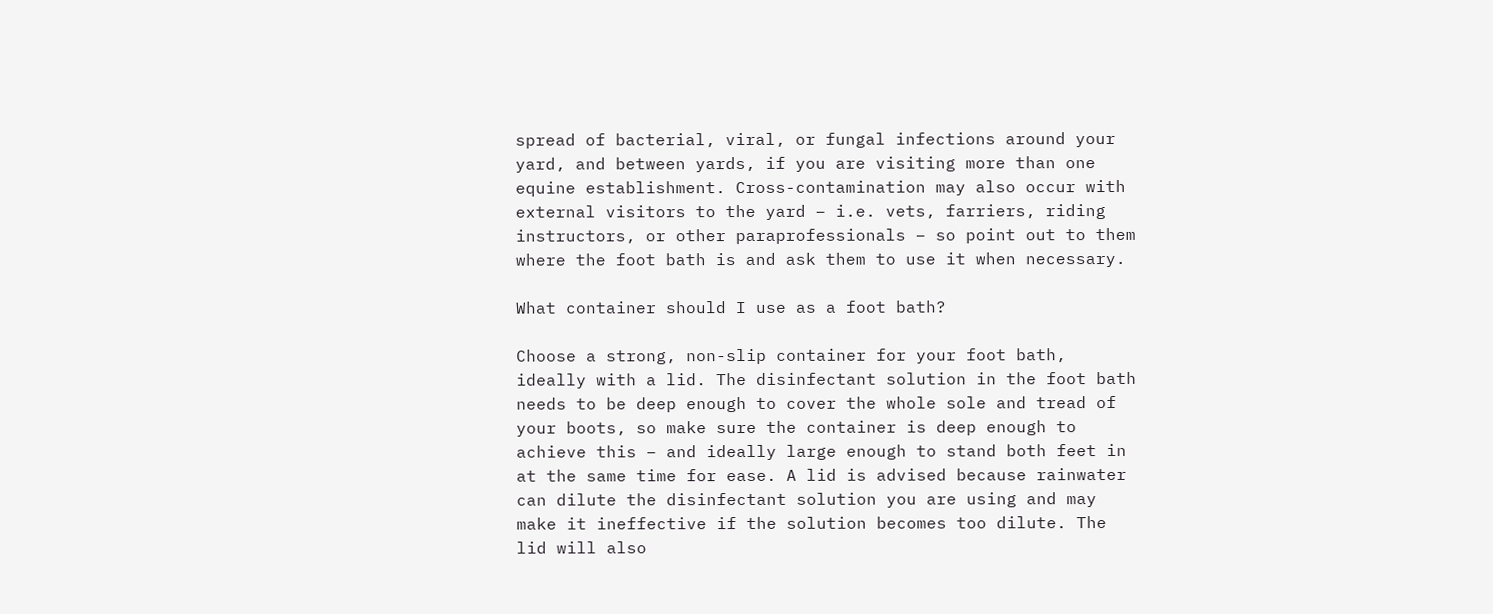spread of bacterial, viral, or fungal infections around your yard, and between yards, if you are visiting more than one equine establishment. Cross-contamination may also occur with external visitors to the yard – i.e. vets, farriers, riding instructors, or other paraprofessionals – so point out to them where the foot bath is and ask them to use it when necessary.

What container should I use as a foot bath?

Choose a strong, non-slip container for your foot bath, ideally with a lid. The disinfectant solution in the foot bath needs to be deep enough to cover the whole sole and tread of your boots, so make sure the container is deep enough to achieve this – and ideally large enough to stand both feet in at the same time for ease. A lid is advised because rainwater can dilute the disinfectant solution you are using and may make it ineffective if the solution becomes too dilute. The lid will also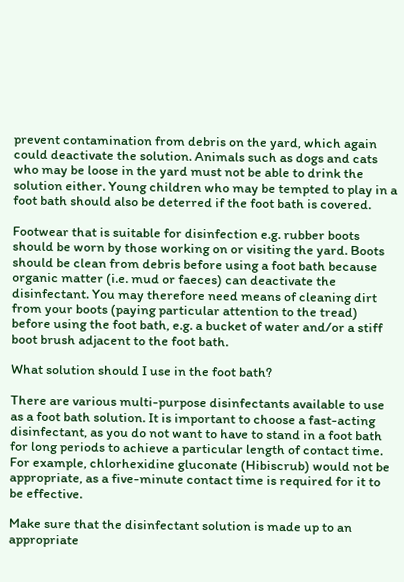prevent contamination from debris on the yard, which again could deactivate the solution. Animals such as dogs and cats who may be loose in the yard must not be able to drink the solution either. Young children who may be tempted to play in a foot bath should also be deterred if the foot bath is covered.

Footwear that is suitable for disinfection e.g. rubber boots should be worn by those working on or visiting the yard. Boots should be clean from debris before using a foot bath because organic matter (i.e. mud or faeces) can deactivate the disinfectant. You may therefore need means of cleaning dirt from your boots (paying particular attention to the tread) before using the foot bath, e.g. a bucket of water and/or a stiff boot brush adjacent to the foot bath.

What solution should I use in the foot bath?

There are various multi-purpose disinfectants available to use as a foot bath solution. It is important to choose a fast-acting disinfectant, as you do not want to have to stand in a foot bath for long periods to achieve a particular length of contact time. For example, chlorhexidine gluconate (Hibiscrub) would not be appropriate, as a five-minute contact time is required for it to be effective.

Make sure that the disinfectant solution is made up to an appropriate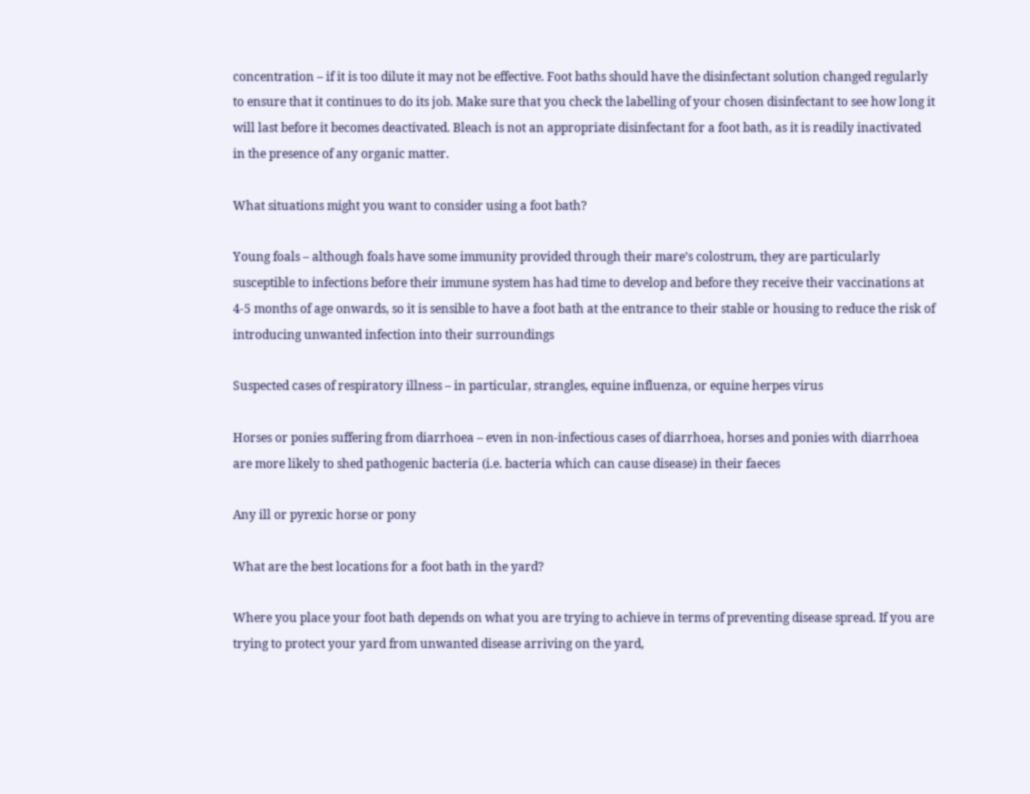concentration – if it is too dilute it may not be effective. Foot baths should have the disinfectant solution changed regularly to ensure that it continues to do its job. Make sure that you check the labelling of your chosen disinfectant to see how long it will last before it becomes deactivated. Bleach is not an appropriate disinfectant for a foot bath, as it is readily inactivated in the presence of any organic matter.

What situations might you want to consider using a foot bath?

Young foals – although foals have some immunity provided through their mare’s colostrum, they are particularly susceptible to infections before their immune system has had time to develop and before they receive their vaccinations at 4-5 months of age onwards, so it is sensible to have a foot bath at the entrance to their stable or housing to reduce the risk of introducing unwanted infection into their surroundings

Suspected cases of respiratory illness – in particular, strangles, equine influenza, or equine herpes virus

Horses or ponies suffering from diarrhoea – even in non-infectious cases of diarrhoea, horses and ponies with diarrhoea are more likely to shed pathogenic bacteria (i.e. bacteria which can cause disease) in their faeces

Any ill or pyrexic horse or pony

What are the best locations for a foot bath in the yard?

Where you place your foot bath depends on what you are trying to achieve in terms of preventing disease spread. If you are trying to protect your yard from unwanted disease arriving on the yard,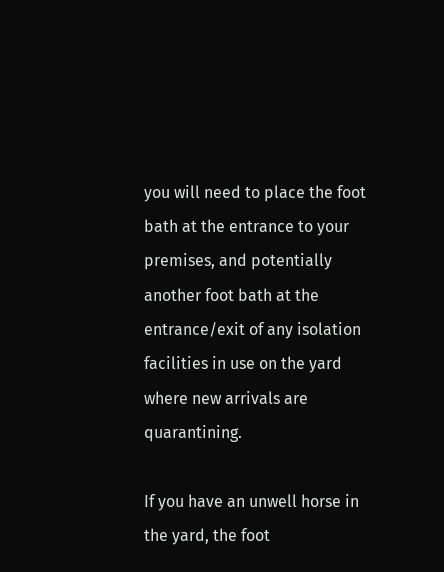you will need to place the foot bath at the entrance to your premises, and potentially another foot bath at the entrance/exit of any isolation facilities in use on the yard where new arrivals are quarantining.

If you have an unwell horse in the yard, the foot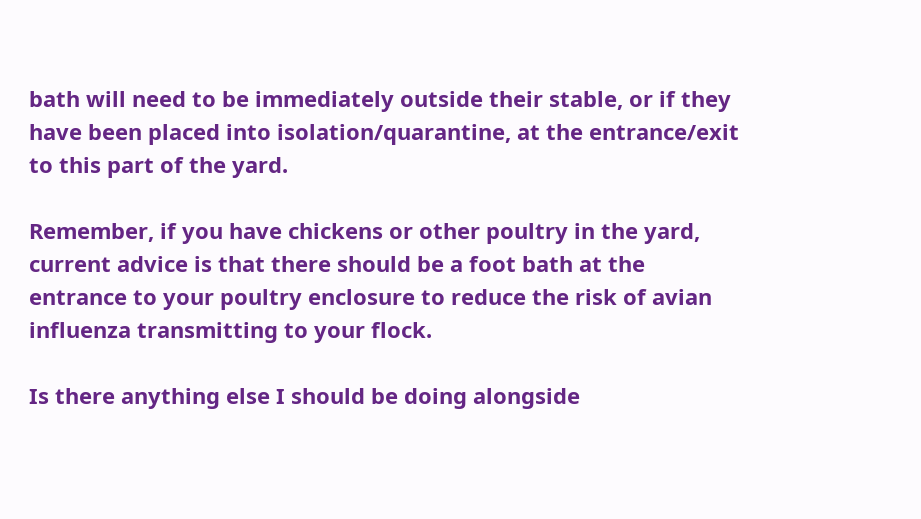bath will need to be immediately outside their stable, or if they have been placed into isolation/quarantine, at the entrance/exit to this part of the yard.

Remember, if you have chickens or other poultry in the yard, current advice is that there should be a foot bath at the entrance to your poultry enclosure to reduce the risk of avian influenza transmitting to your flock.

Is there anything else I should be doing alongside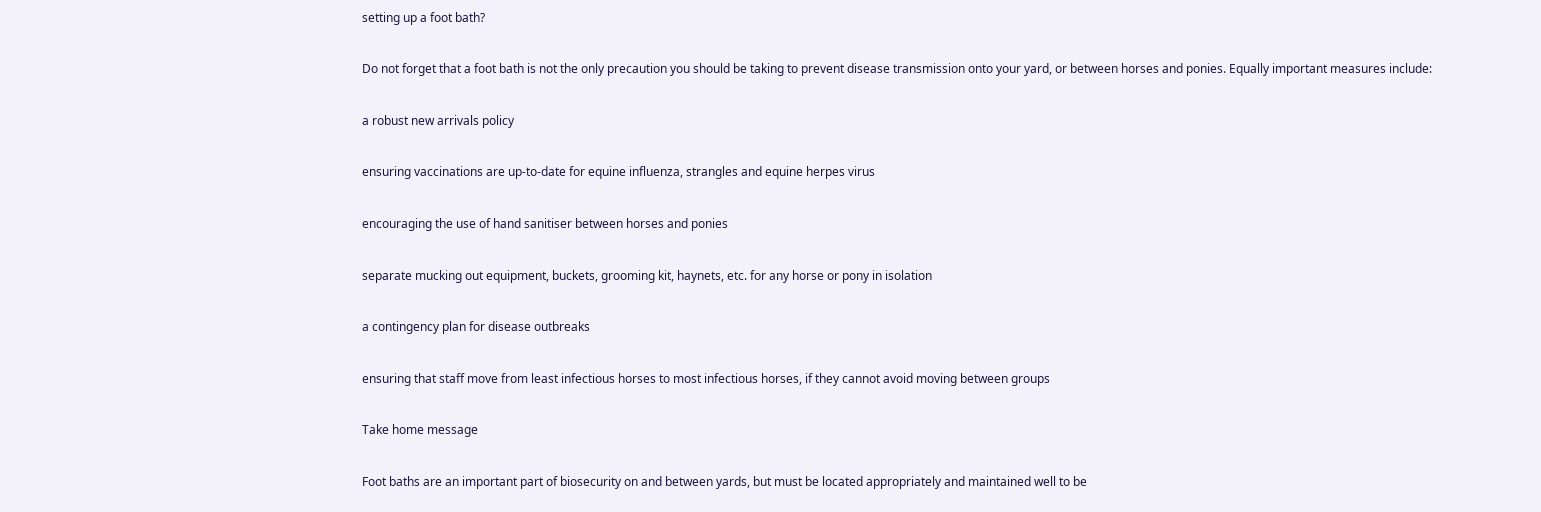setting up a foot bath?

Do not forget that a foot bath is not the only precaution you should be taking to prevent disease transmission onto your yard, or between horses and ponies. Equally important measures include:

a robust new arrivals policy

ensuring vaccinations are up-to-date for equine influenza, strangles and equine herpes virus

encouraging the use of hand sanitiser between horses and ponies

separate mucking out equipment, buckets, grooming kit, haynets, etc. for any horse or pony in isolation

a contingency plan for disease outbreaks

ensuring that staff move from least infectious horses to most infectious horses, if they cannot avoid moving between groups

Take home message

Foot baths are an important part of biosecurity on and between yards, but must be located appropriately and maintained well to be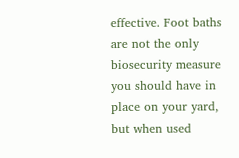effective. Foot baths are not the only biosecurity measure you should have in place on your yard, but when used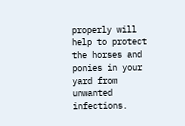properly will help to protect the horses and ponies in your yard from unwanted infections.